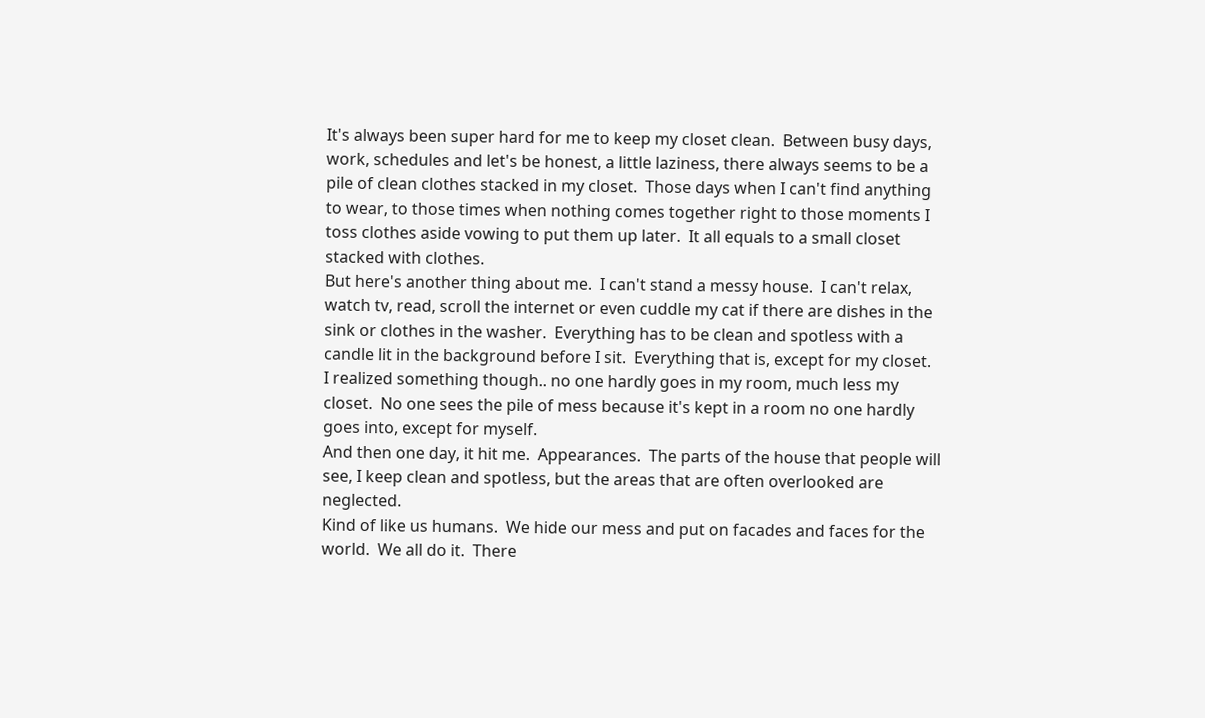It's always been super hard for me to keep my closet clean.  Between busy days, work, schedules and let's be honest, a little laziness, there always seems to be a pile of clean clothes stacked in my closet.  Those days when I can't find anything to wear, to those times when nothing comes together right to those moments I toss clothes aside vowing to put them up later.  It all equals to a small closet stacked with clothes.
But here's another thing about me.  I can't stand a messy house.  I can't relax, watch tv, read, scroll the internet or even cuddle my cat if there are dishes in the sink or clothes in the washer.  Everything has to be clean and spotless with a candle lit in the background before I sit.  Everything that is, except for my closet.
I realized something though.. no one hardly goes in my room, much less my closet.  No one sees the pile of mess because it's kept in a room no one hardly goes into, except for myself.
And then one day, it hit me.  Appearances.  The parts of the house that people will see, I keep clean and spotless, but the areas that are often overlooked are neglected.
Kind of like us humans.  We hide our mess and put on facades and faces for the world.  We all do it.  There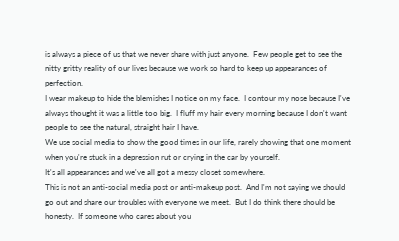is always a piece of us that we never share with just anyone.  Few people get to see the nitty gritty reality of our lives because we work so hard to keep up appearances of perfection.
I wear makeup to hide the blemishes I notice on my face.  I contour my nose because I've always thought it was a little too big.  I fluff my hair every morning because I don't want people to see the natural, straight hair I have.
We use social media to show the good times in our life, rarely showing that one moment when you're stuck in a depression rut or crying in the car by yourself.
It's all appearances and we've all got a messy closet somewhere.
This is not an anti-social media post or anti-makeup post.  And I'm not saying we should go out and share our troubles with everyone we meet.  But I do think there should be honesty.  If someone who cares about you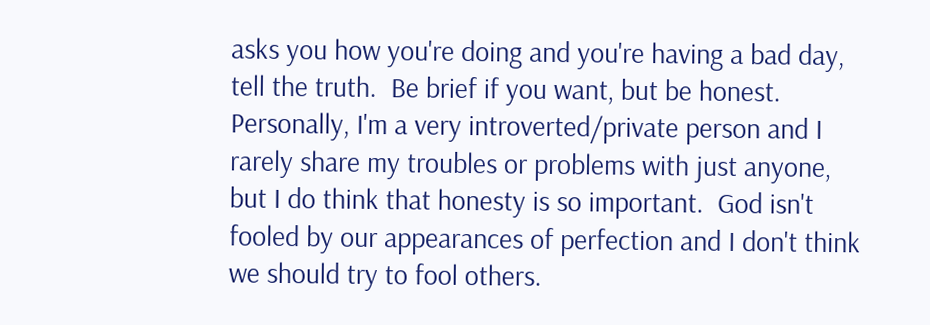asks you how you're doing and you're having a bad day, tell the truth.  Be brief if you want, but be honest.  Personally, I'm a very introverted/private person and I rarely share my troubles or problems with just anyone, but I do think that honesty is so important.  God isn't fooled by our appearances of perfection and I don't think we should try to fool others.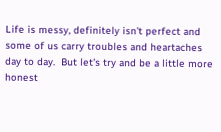Life is messy, definitely isn't perfect and some of us carry troubles and heartaches day to day.  But let's try and be a little more honest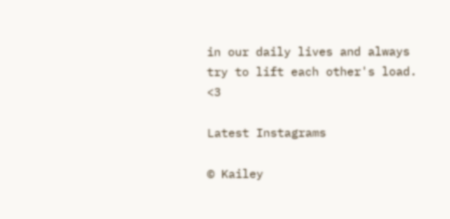in our daily lives and always try to lift each other's load. <3

Latest Instagrams

© Kailey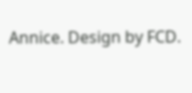Annice. Design by FCD.